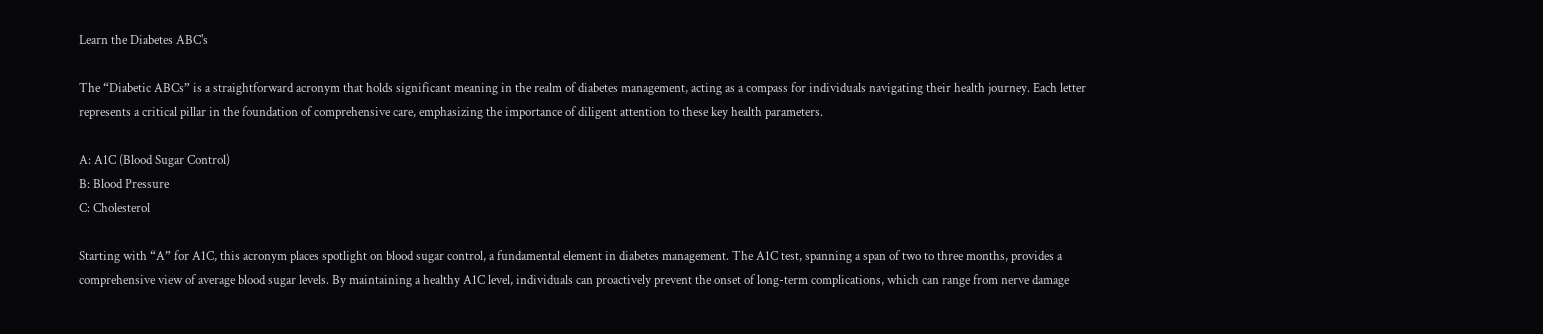Learn the Diabetes ABC's

The “Diabetic ABCs” is a straightforward acronym that holds significant meaning in the realm of diabetes management, acting as a compass for individuals navigating their health journey. Each letter represents a critical pillar in the foundation of comprehensive care, emphasizing the importance of diligent attention to these key health parameters.

A: A1C (Blood Sugar Control)
B: Blood Pressure
C: Cholesterol

Starting with “A” for A1C, this acronym places spotlight on blood sugar control, a fundamental element in diabetes management. The A1C test, spanning a span of two to three months, provides a comprehensive view of average blood sugar levels. By maintaining a healthy A1C level, individuals can proactively prevent the onset of long-term complications, which can range from nerve damage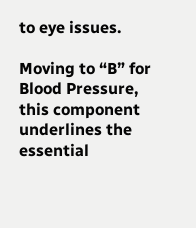to eye issues.

Moving to “B” for Blood Pressure, this component underlines the essential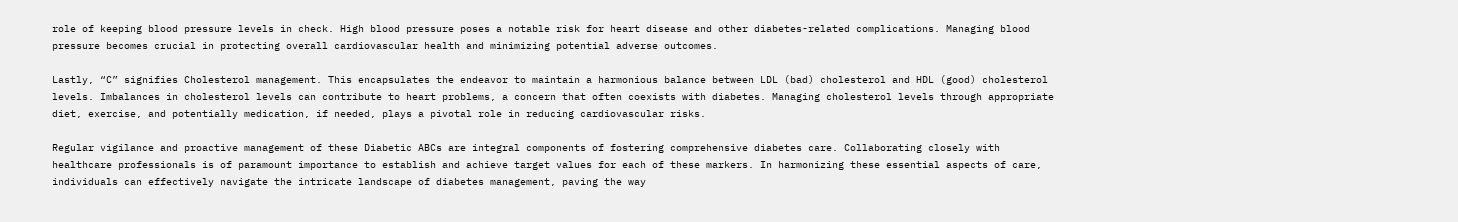role of keeping blood pressure levels in check. High blood pressure poses a notable risk for heart disease and other diabetes-related complications. Managing blood pressure becomes crucial in protecting overall cardiovascular health and minimizing potential adverse outcomes.

Lastly, “C” signifies Cholesterol management. This encapsulates the endeavor to maintain a harmonious balance between LDL (bad) cholesterol and HDL (good) cholesterol levels. Imbalances in cholesterol levels can contribute to heart problems, a concern that often coexists with diabetes. Managing cholesterol levels through appropriate diet, exercise, and potentially medication, if needed, plays a pivotal role in reducing cardiovascular risks.

Regular vigilance and proactive management of these Diabetic ABCs are integral components of fostering comprehensive diabetes care. Collaborating closely with healthcare professionals is of paramount importance to establish and achieve target values for each of these markers. In harmonizing these essential aspects of care, individuals can effectively navigate the intricate landscape of diabetes management, paving the way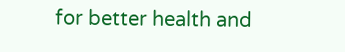for better health and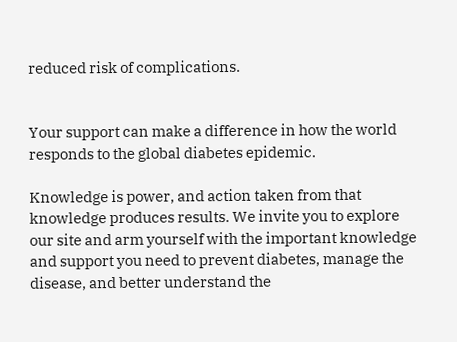reduced risk of complications.


Your support can make a difference in how the world responds to the global diabetes epidemic.

Knowledge is power, and action taken from that knowledge produces results. We invite you to explore our site and arm yourself with the important knowledge and support you need to prevent diabetes, manage the disease, and better understand the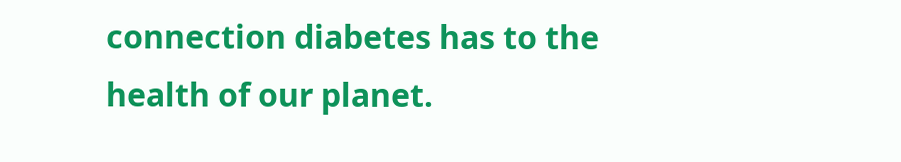connection diabetes has to the health of our planet.